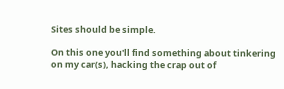Sites should be simple.

On this one you'll find something about tinkering on my car(s), hacking the crap out of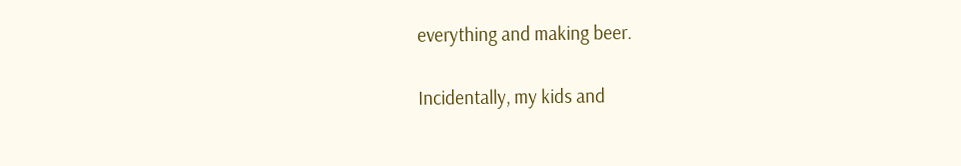everything and making beer.

Incidentally, my kids and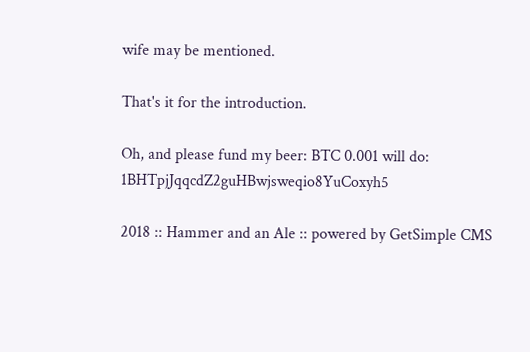wife may be mentioned.

That's it for the introduction.

Oh, and please fund my beer: BTC 0.001 will do: 1BHTpjJqqcdZ2guHBwjsweqio8YuCoxyh5

2018 :: Hammer and an Ale :: powered by GetSimple CMS